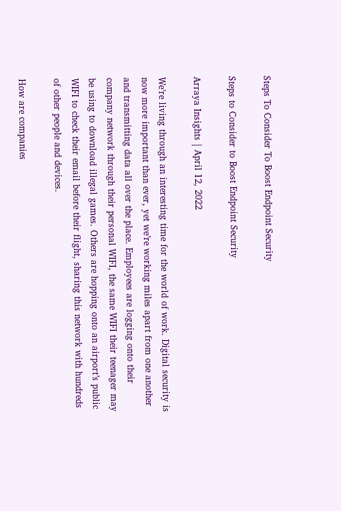Steps To Consider To Boost Endpoint Security

Steps to Consider to Boost Endpoint Security

Arraya Insights | April 12, 2022

We’re living through an interesting time for the world of work. Digital security is now more important than ever, yet we’re working miles apart from one another and transmitting data all over the place. Employees are logging onto their company network through their personal WIFI, the same WIFI their teenager may be using to download illegal games. Others are hopping onto an airport’s public WIFI to check their email before their flight, sharing this network with hundreds of other people and devices.

How are companies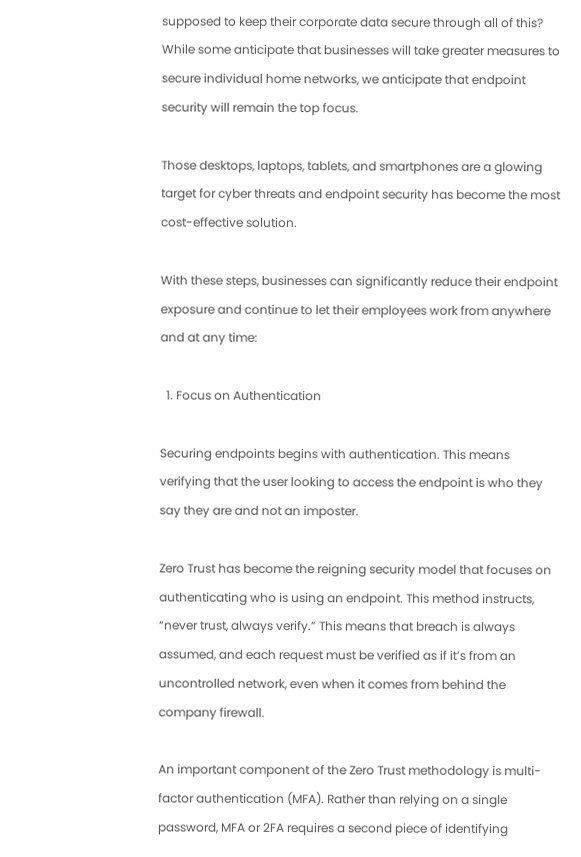supposed to keep their corporate data secure through all of this? While some anticipate that businesses will take greater measures to secure individual home networks, we anticipate that endpoint security will remain the top focus.

Those desktops, laptops, tablets, and smartphones are a glowing target for cyber threats and endpoint security has become the most cost-effective solution.

With these steps, businesses can significantly reduce their endpoint exposure and continue to let their employees work from anywhere and at any time:

  1. Focus on Authentication

Securing endpoints begins with authentication. This means verifying that the user looking to access the endpoint is who they say they are and not an imposter.

Zero Trust has become the reigning security model that focuses on authenticating who is using an endpoint. This method instructs, “never trust, always verify.” This means that breach is always assumed, and each request must be verified as if it’s from an uncontrolled network, even when it comes from behind the company firewall.

An important component of the Zero Trust methodology is multi-factor authentication (MFA). Rather than relying on a single password, MFA or 2FA requires a second piece of identifying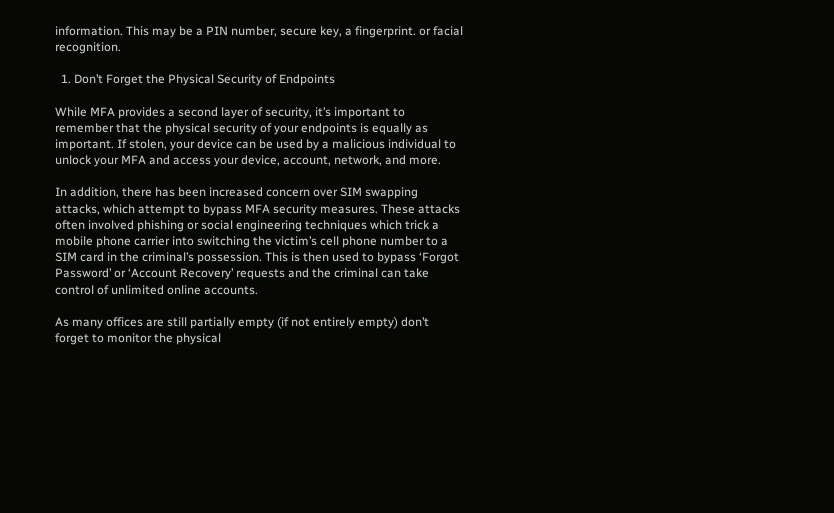information. This may be a PIN number, secure key, a fingerprint. or facial recognition.

  1. Don’t Forget the Physical Security of Endpoints

While MFA provides a second layer of security, it’s important to remember that the physical security of your endpoints is equally as important. If stolen, your device can be used by a malicious individual to unlock your MFA and access your device, account, network, and more.

In addition, there has been increased concern over SIM swapping attacks, which attempt to bypass MFA security measures. These attacks often involved phishing or social engineering techniques which trick a mobile phone carrier into switching the victim’s cell phone number to a SIM card in the criminal’s possession. This is then used to bypass ‘Forgot Password’ or ‘Account Recovery’ requests and the criminal can take control of unlimited online accounts.

As many offices are still partially empty (if not entirely empty) don’t forget to monitor the physical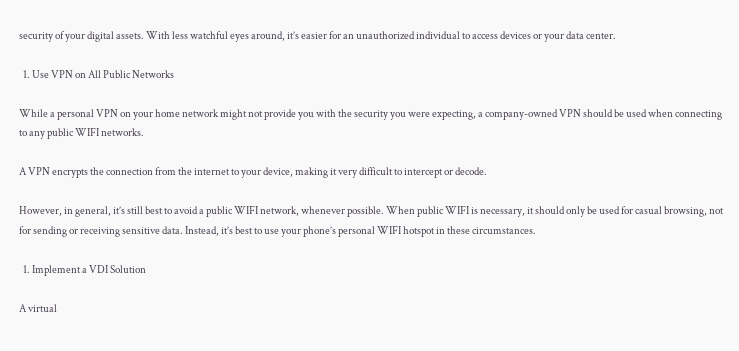security of your digital assets. With less watchful eyes around, it’s easier for an unauthorized individual to access devices or your data center.

  1. Use VPN on All Public Networks

While a personal VPN on your home network might not provide you with the security you were expecting, a company-owned VPN should be used when connecting to any public WIFI networks.

A VPN encrypts the connection from the internet to your device, making it very difficult to intercept or decode.

However, in general, it’s still best to avoid a public WIFI network, whenever possible. When public WIFI is necessary, it should only be used for casual browsing, not for sending or receiving sensitive data. Instead, it’s best to use your phone’s personal WIFI hotspot in these circumstances.

  1. Implement a VDI Solution

A virtual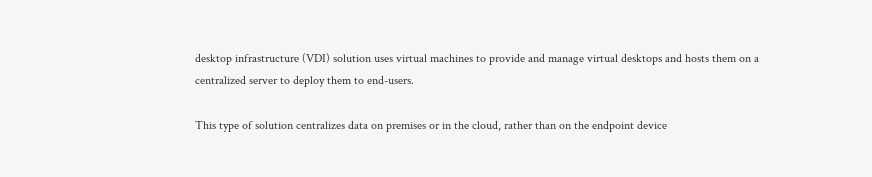desktop infrastructure (VDI) solution uses virtual machines to provide and manage virtual desktops and hosts them on a centralized server to deploy them to end-users.

This type of solution centralizes data on premises or in the cloud, rather than on the endpoint device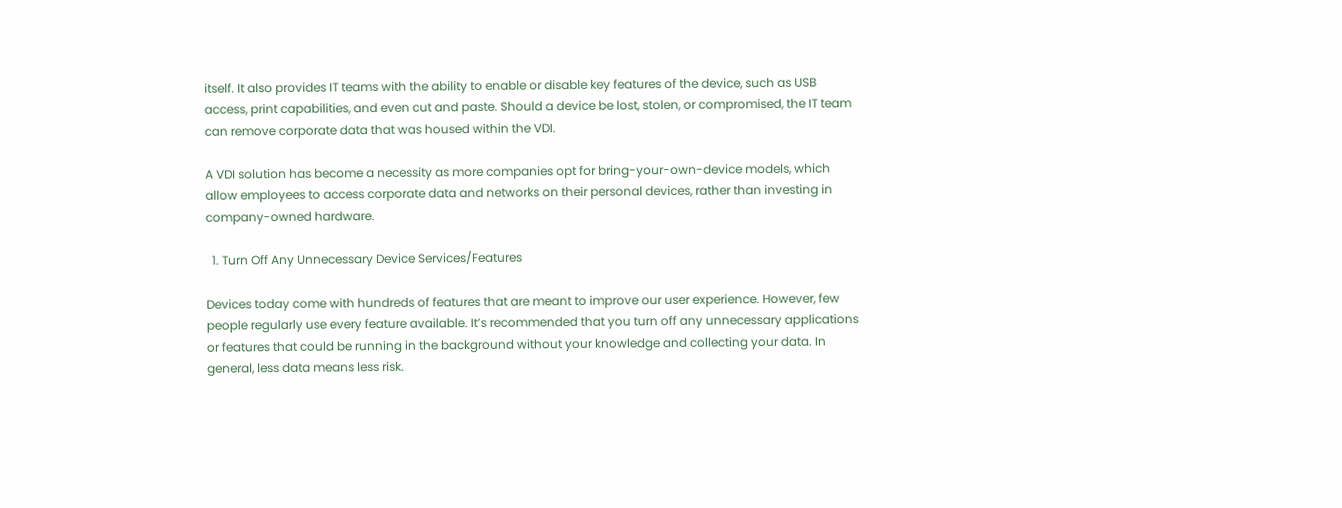itself. It also provides IT teams with the ability to enable or disable key features of the device, such as USB access, print capabilities, and even cut and paste. Should a device be lost, stolen, or compromised, the IT team can remove corporate data that was housed within the VDI.

A VDI solution has become a necessity as more companies opt for bring-your-own-device models, which allow employees to access corporate data and networks on their personal devices, rather than investing in company-owned hardware.

  1. Turn Off Any Unnecessary Device Services/Features

Devices today come with hundreds of features that are meant to improve our user experience. However, few people regularly use every feature available. It’s recommended that you turn off any unnecessary applications or features that could be running in the background without your knowledge and collecting your data. In general, less data means less risk.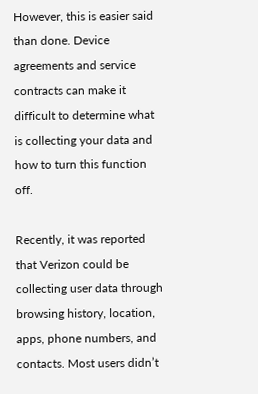However, this is easier said than done. Device agreements and service contracts can make it difficult to determine what is collecting your data and how to turn this function off.

Recently, it was reported that Verizon could be collecting user data through browsing history, location, apps, phone numbers, and contacts. Most users didn’t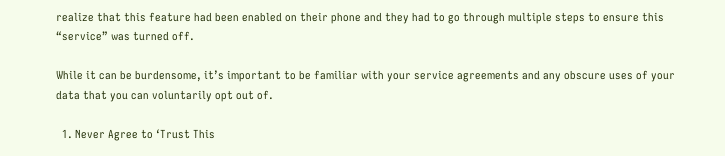realize that this feature had been enabled on their phone and they had to go through multiple steps to ensure this “service” was turned off.

While it can be burdensome, it’s important to be familiar with your service agreements and any obscure uses of your data that you can voluntarily opt out of.

  1. Never Agree to ‘Trust This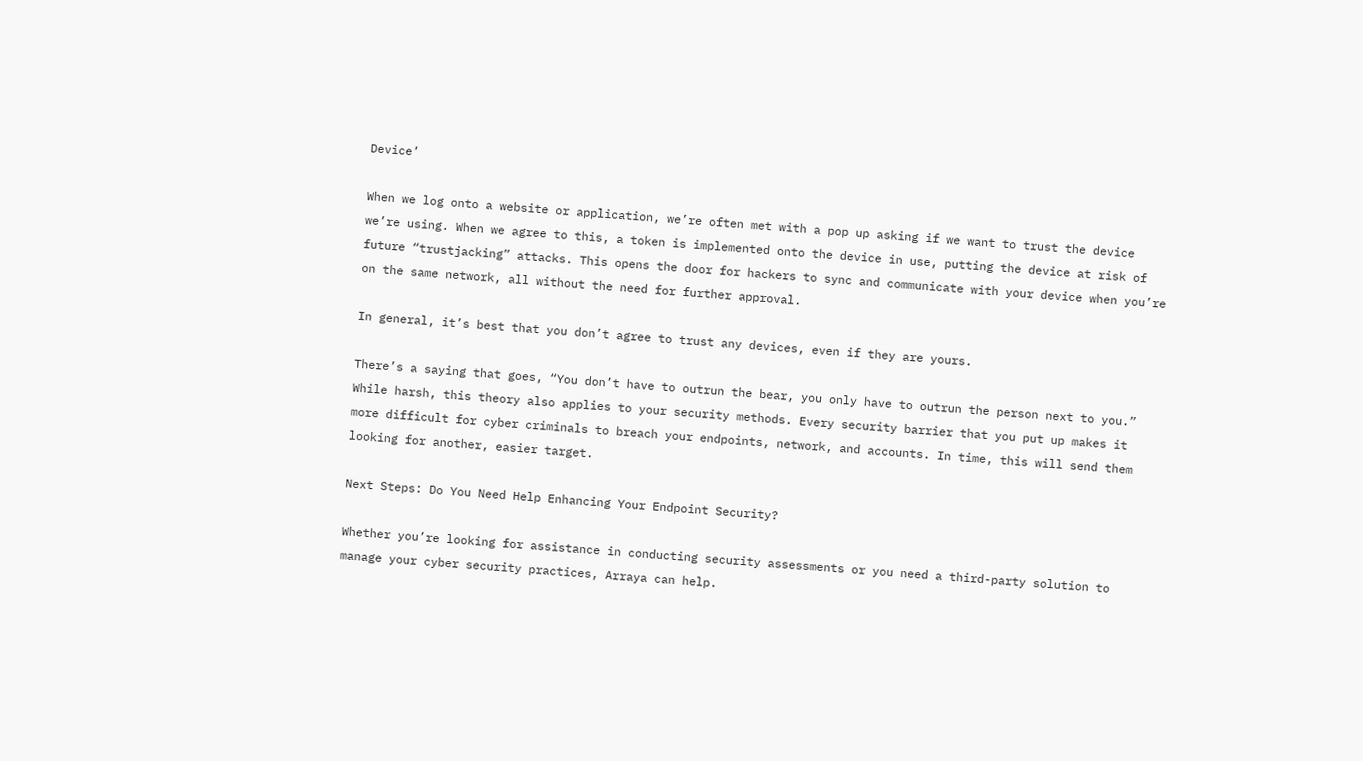Device’

When we log onto a website or application, we’re often met with a pop up asking if we want to trust the device we’re using. When we agree to this, a token is implemented onto the device in use, putting the device at risk of future “trustjacking” attacks. This opens the door for hackers to sync and communicate with your device when you’re on the same network, all without the need for further approval.

In general, it’s best that you don’t agree to trust any devices, even if they are yours.

There’s a saying that goes, “You don’t have to outrun the bear, you only have to outrun the person next to you.” While harsh, this theory also applies to your security methods. Every security barrier that you put up makes it more difficult for cyber criminals to breach your endpoints, network, and accounts. In time, this will send them looking for another, easier target.

Next Steps: Do You Need Help Enhancing Your Endpoint Security?

Whether you’re looking for assistance in conducting security assessments or you need a third-party solution to manage your cyber security practices, Arraya can help.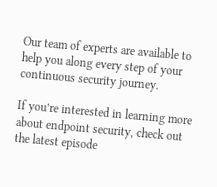Our team of experts are available to help you along every step of your continuous security journey.

If you’re interested in learning more about endpoint security, check out the latest episode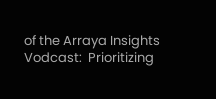of the Arraya Insights Vodcast:  Prioritizing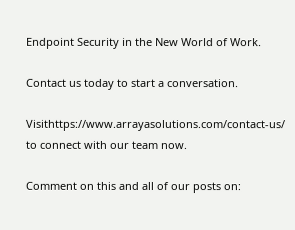Endpoint Security in the New World of Work.

Contact us today to start a conversation.

Visithttps://www.arrayasolutions.com/contact-us/ to connect with our team now.

Comment on this and all of our posts on: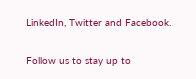LinkedIn, Twitter and Facebook.

Follow us to stay up to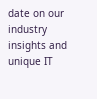date on our industry insights and unique IT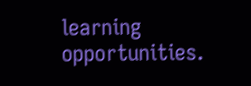learning opportunities.